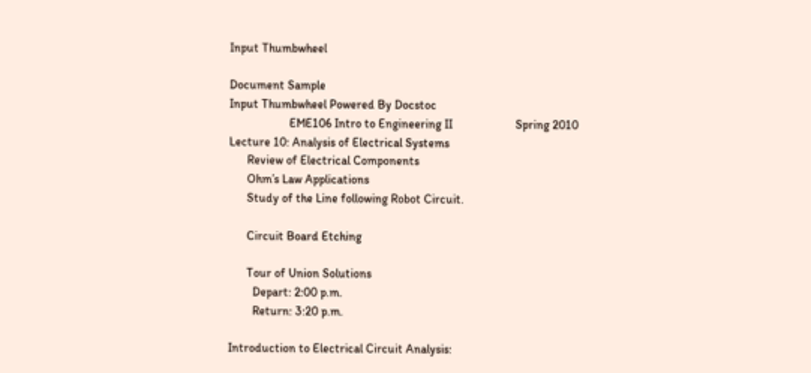Input Thumbwheel

Document Sample
Input Thumbwheel Powered By Docstoc
                    EME106 Intro to Engineering II                     Spring 2010
Lecture 10: Analysis of Electrical Systems
      Review of Electrical Components
      Ohm’s Law Applications
      Study of the Line following Robot Circuit.

      Circuit Board Etching

      Tour of Union Solutions
        Depart: 2:00 p.m.
        Return: 3:20 p.m.

Introduction to Electrical Circuit Analysis: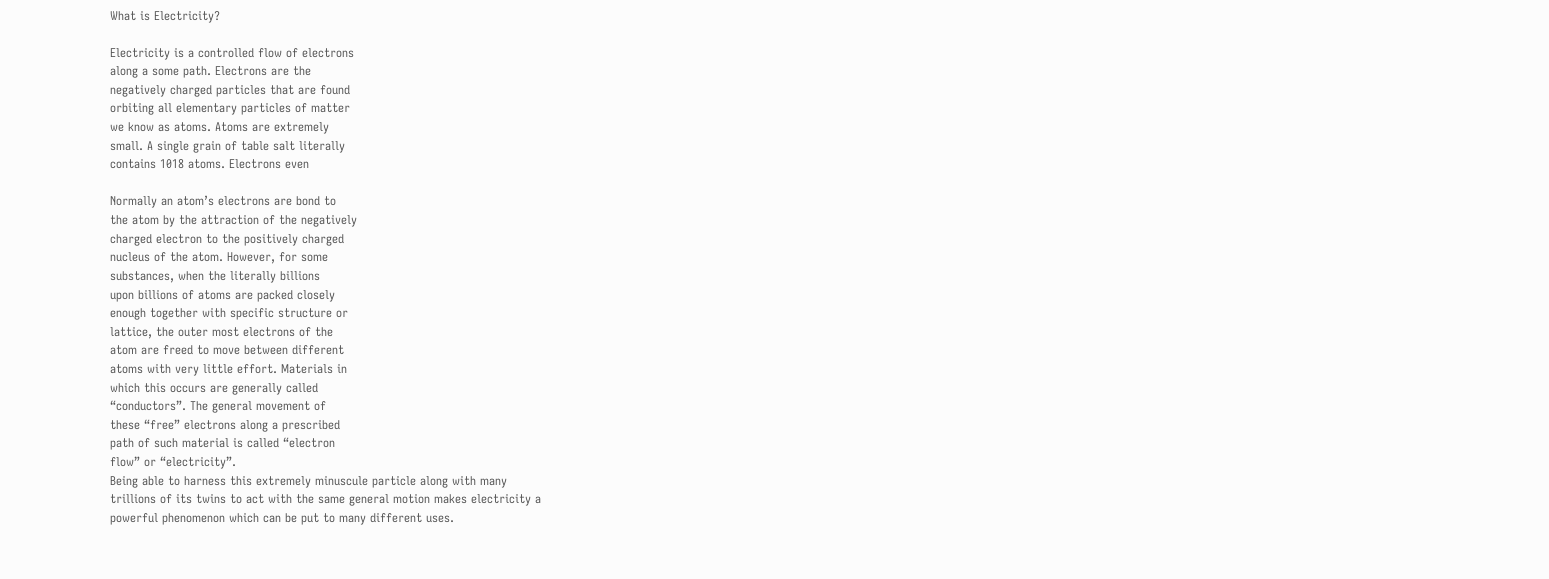What is Electricity?

Electricity is a controlled flow of electrons
along a some path. Electrons are the
negatively charged particles that are found
orbiting all elementary particles of matter
we know as atoms. Atoms are extremely
small. A single grain of table salt literally
contains 1018 atoms. Electrons even

Normally an atom’s electrons are bond to
the atom by the attraction of the negatively
charged electron to the positively charged
nucleus of the atom. However, for some
substances, when the literally billions
upon billions of atoms are packed closely
enough together with specific structure or
lattice, the outer most electrons of the
atom are freed to move between different
atoms with very little effort. Materials in
which this occurs are generally called
“conductors”. The general movement of
these “free” electrons along a prescribed
path of such material is called “electron
flow” or “electricity”.
Being able to harness this extremely minuscule particle along with many
trillions of its twins to act with the same general motion makes electricity a
powerful phenomenon which can be put to many different uses.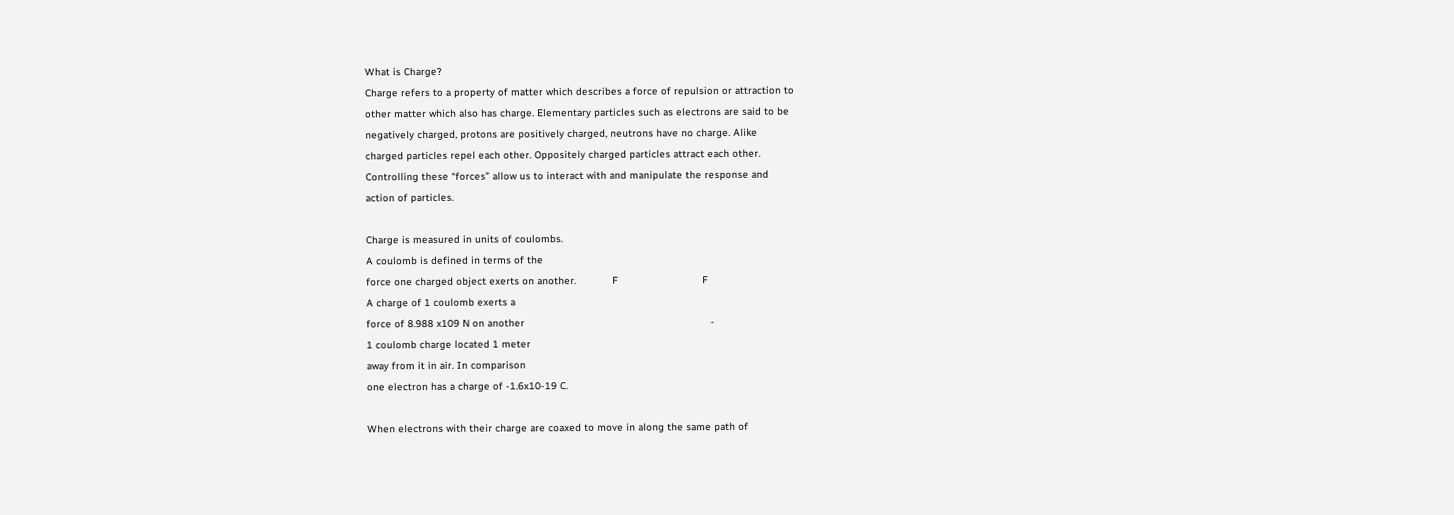What is Charge?
Charge refers to a property of matter which describes a force of repulsion or attraction to
other matter which also has charge. Elementary particles such as electrons are said to be
negatively charged, protons are positively charged, neutrons have no charge. Alike
charged particles repel each other. Oppositely charged particles attract each other.
Controlling these “forces” allow us to interact with and manipulate the response and
action of particles.

Charge is measured in units of coulombs.
A coulomb is defined in terms of the
force one charged object exerts on another.            F                            F
A charge of 1 coulomb exerts a
force of 8.988 x109 N on another                                                              -
1 coulomb charge located 1 meter
away from it in air. In comparison
one electron has a charge of -1.6x10-19 C.

When electrons with their charge are coaxed to move in along the same path of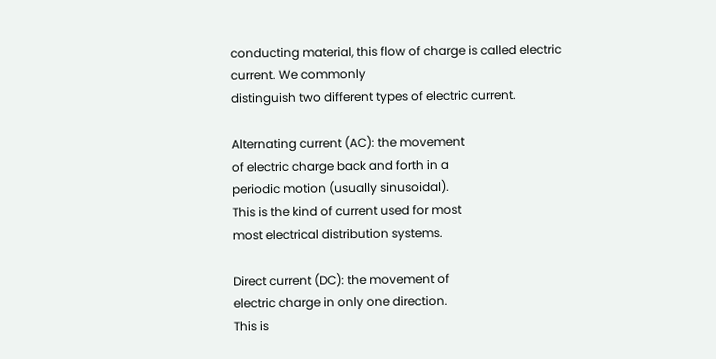conducting material, this flow of charge is called electric current. We commonly
distinguish two different types of electric current.

Alternating current (AC): the movement
of electric charge back and forth in a
periodic motion (usually sinusoidal).
This is the kind of current used for most
most electrical distribution systems.

Direct current (DC): the movement of
electric charge in only one direction.
This is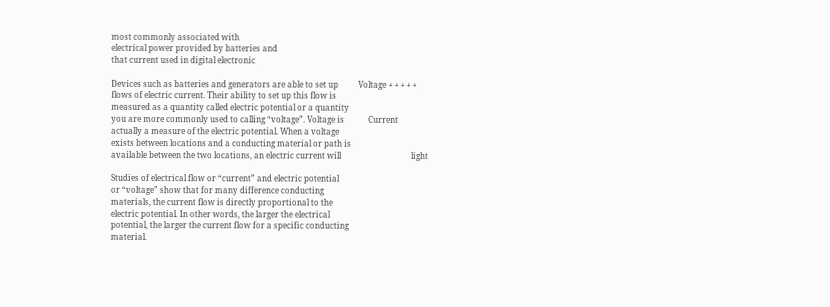most commonly associated with
electrical power provided by batteries and
that current used in digital electronic

Devices such as batteries and generators are able to set up          Voltage + + + + +
flows of electric current. Their ability to set up this flow is
measured as a quantity called electric potential or a quantity
you are more commonly used to calling “voltage”. Voltage is            Current
actually a measure of the electric potential. When a voltage
exists between locations and a conducting material or path is
available between the two locations, an electric current will                                   light

Studies of electrical flow or “current” and electric potential
or “voltage” show that for many difference conducting
materials, the current flow is directly proportional to the
electric potential. In other words, the larger the electrical
potential, the larger the current flow for a specific conducting
material.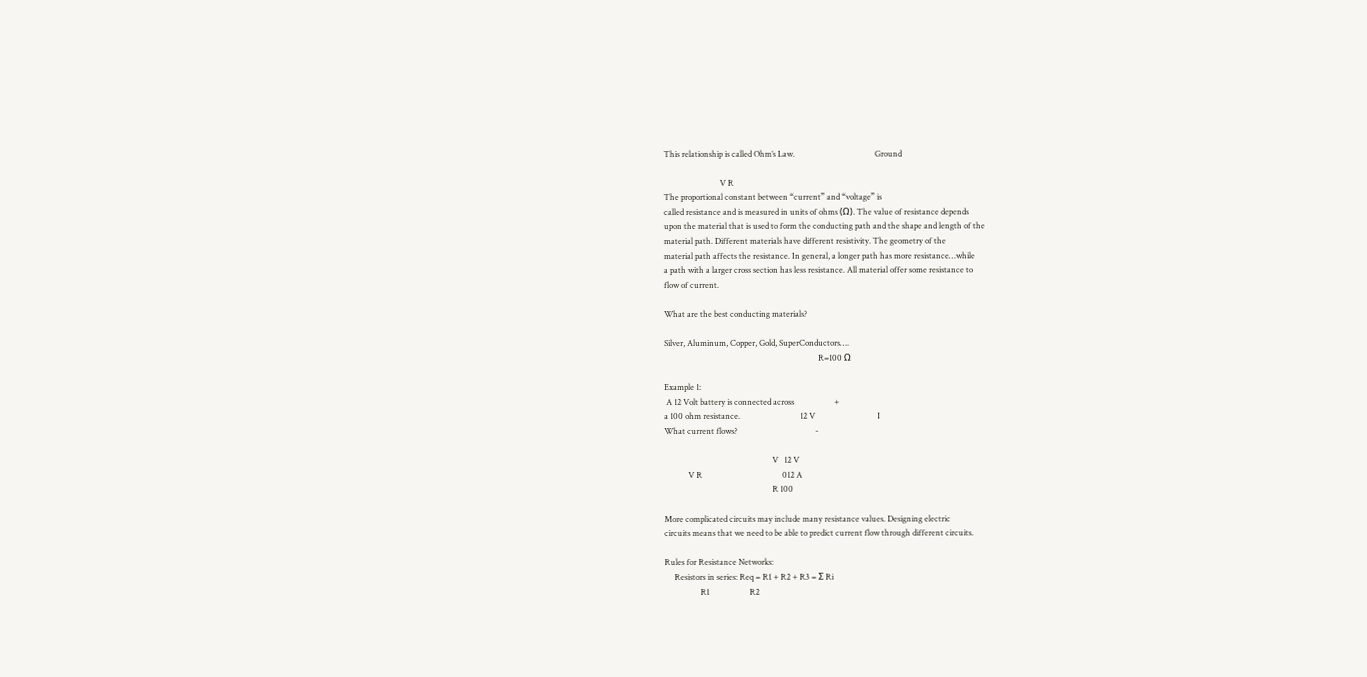This relationship is called Ohm’s Law.                                        Ground

                            V R
The proportional constant between “current” and “voltage” is
called resistance and is measured in units of ohms (Ω). The value of resistance depends
upon the material that is used to form the conducting path and the shape and length of the
material path. Different materials have different resistivity. The geometry of the
material path affects the resistance. In general, a longer path has more resistance…while
a path with a larger cross section has less resistance. All material offer some resistance to
flow of current.

What are the best conducting materials?

Silver, Aluminum, Copper, Gold, SuperConductors….
                                                                             R=100 Ω

Example 1:
 A 12 Volt battery is connected across                    +
a 100 ohm resistance.                              12 V                               I
What current flows?                                       -

                                                      V   12 V
            V R                                        012 A
                                                      R 100

More complicated circuits may include many resistance values. Designing electric
circuits means that we need to be able to predict current flow through different circuits.

Rules for Resistance Networks:
     Resistors in series: Req = R1 + R2 + R3 = Σ Ri
                  R1                    R2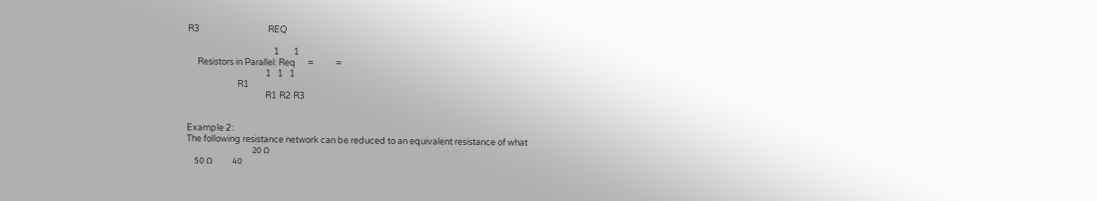R3                                  REQ

                                           1       1
     Resistors in Parallel: Req      =           =
                                       1   1   1
                         R1
                                       R1 R2 R3


Example 2:
The following resistance network can be reduced to an equivalent resistance of what
                                 20 Ω
    50 Ω          40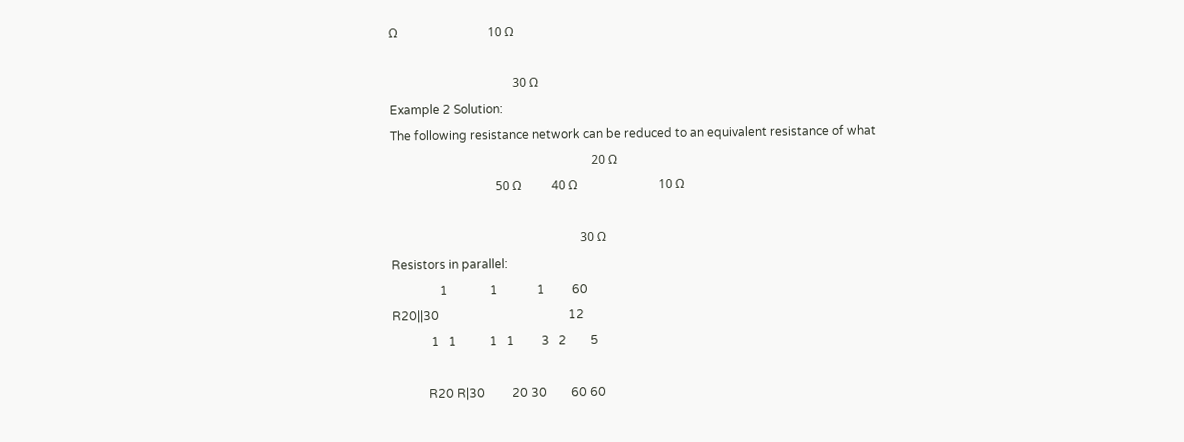Ω                              10 Ω

                                         30 Ω
Example 2 Solution:
The following resistance network can be reduced to an equivalent resistance of what
                                                                   20 Ω
                                   50 Ω          40 Ω                           10 Ω

                                                               30 Ω
Resistors in parallel:
                1              1             1         60
R20||30                                           12
             1   1           1   1         3   2        5

            R20 R|30         20 30        60 60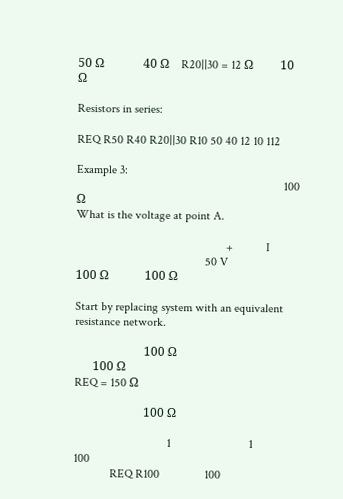50 Ω             40 Ω    R20||30 = 12 Ω         10 Ω

Resistors in series:

REQ R50 R40 R20||30 R10 50 40 12 10 112

Example 3:
                                                                     100 Ω
What is the voltage at point A.

                                                  +           I
                                           50 V                            100 Ω            100 Ω

Start by replacing system with an equivalent resistance network.

                       100 Ω
      100 Ω                                                                     REQ = 150 Ω

                       100 Ω

                               1                          1                    100
            REQ R100               100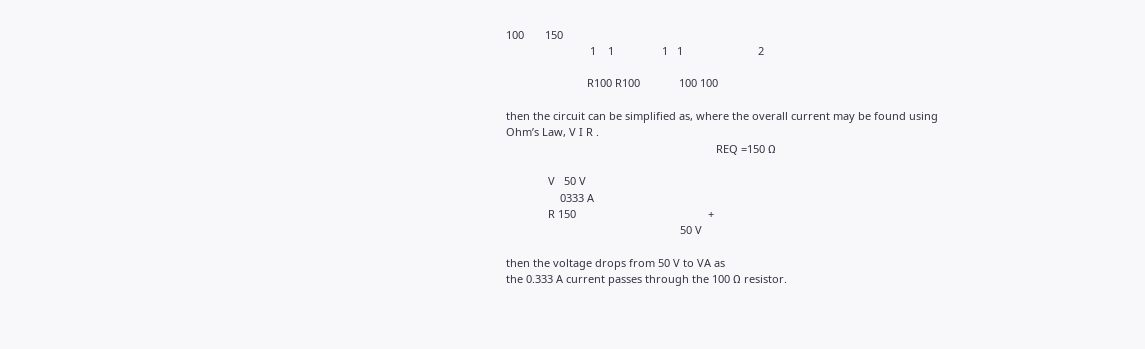100       150
                            1    1                1   1                         2

                           R100 R100             100 100

then the circuit can be simplified as, where the overall current may be found using
Ohm’s Law, V I R .
                                                                      REQ =150 Ω

              V   50 V
                  0333 A
              R 150                                            +
                                                          50 V

then the voltage drops from 50 V to VA as
the 0.333 A current passes through the 100 Ω resistor.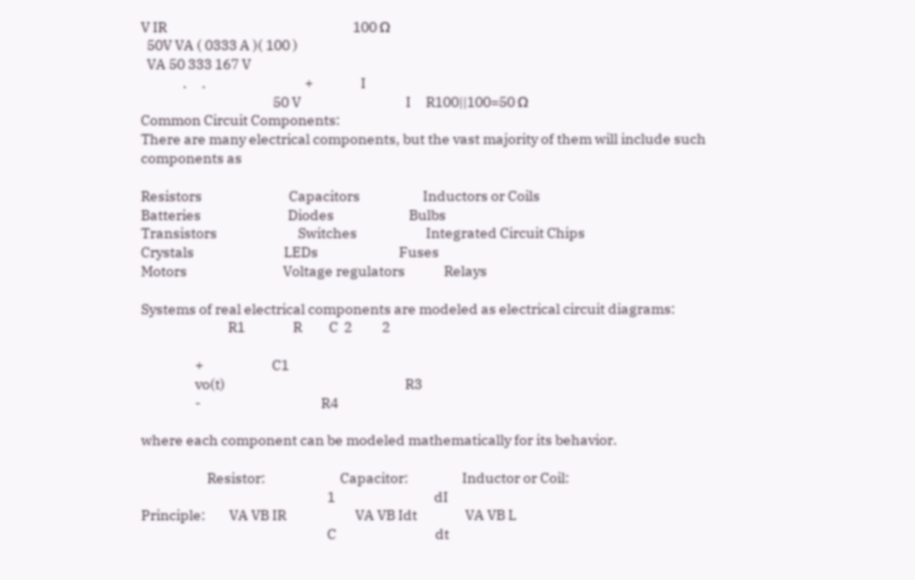V IR                                                              100 Ω
  50V VA ( 0333 A )( 100 )
  VA 50 333 167 V
              .     .                                 +                I
                                            50 V                                   I     R100||100=50 Ω
Common Circuit Components:
There are many electrical components, but the vast majority of them will include such
components as

Resistors                             Capacitors                     Inductors or Coils
Batteries                             Diodes                         Bulbs
Transistors                           Switches                       Integrated Circuit Chips
Crystals                              LEDs                           Fuses
Motors                                Voltage regulators             Relays

Systems of real electrical components are modeled as electrical circuit diagrams:
                             R1                R         C  2          2

                  +                       C1
                  vo(t)                                                            R3
                  -                                        R4

where each component can be modeled mathematically for its behavior.

                      Resistor:                         Capacitor:                  Inductor or Coil:
                                                              1                                 dI
Principle:        VA VB IR                       VA VB Idt                VA VB L
                                                              C                                 dt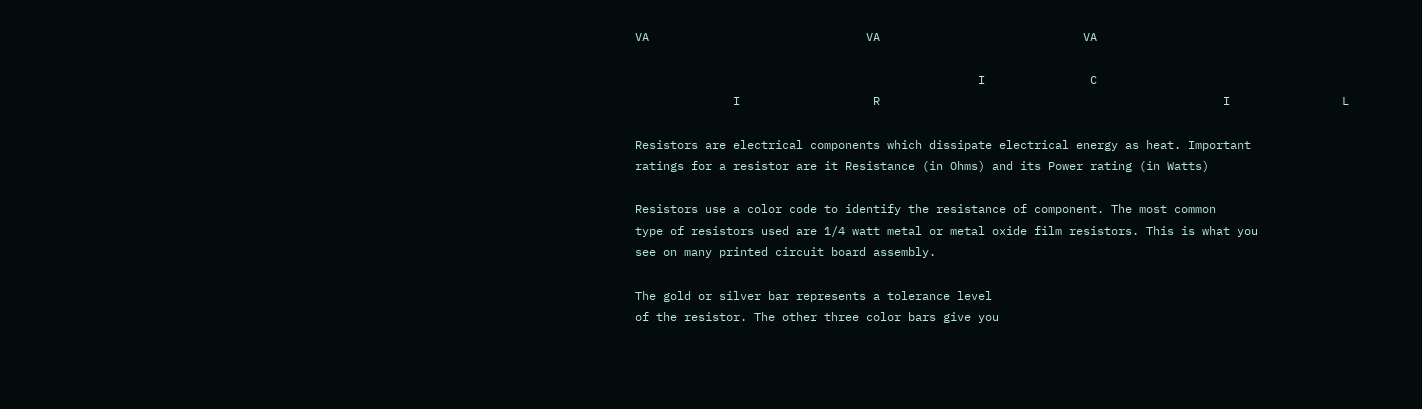VA                               VA                             VA

                                                 I               C
              I                   R                                                 I                L

Resistors are electrical components which dissipate electrical energy as heat. Important
ratings for a resistor are it Resistance (in Ohms) and its Power rating (in Watts)

Resistors use a color code to identify the resistance of component. The most common
type of resistors used are 1/4 watt metal or metal oxide film resistors. This is what you
see on many printed circuit board assembly.

The gold or silver bar represents a tolerance level
of the resistor. The other three color bars give you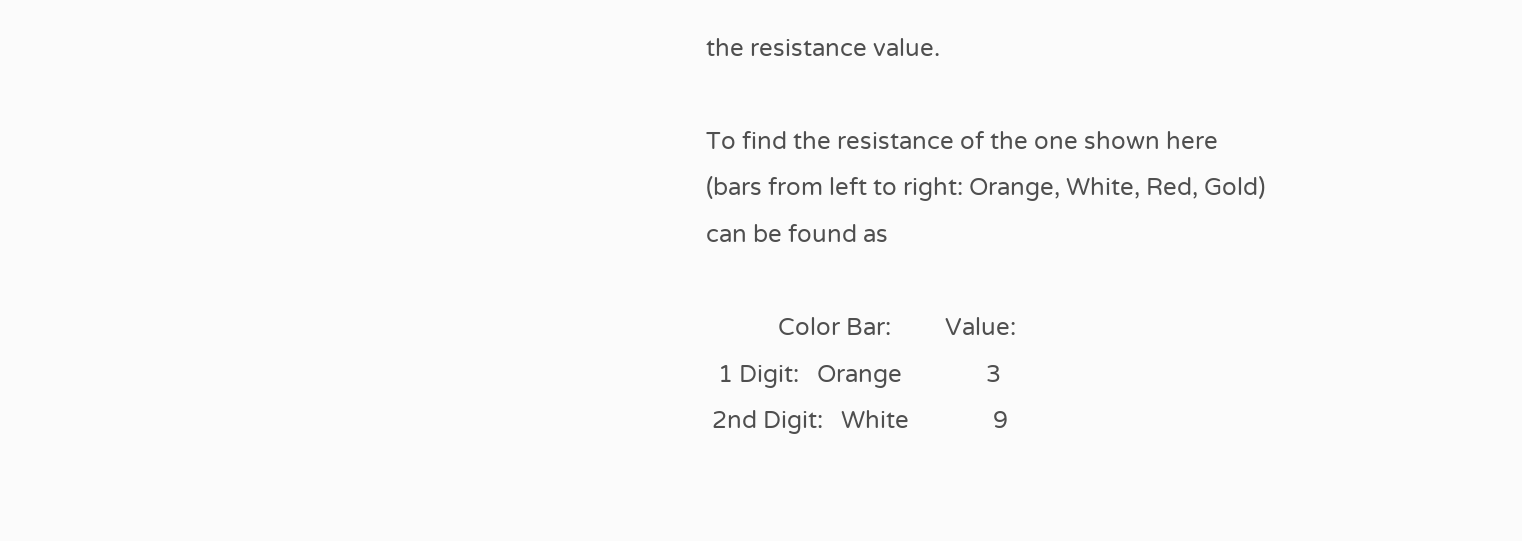the resistance value.

To find the resistance of the one shown here
(bars from left to right: Orange, White, Red, Gold)
can be found as

            Color Bar:         Value:
  1 Digit:   Orange              3
 2nd Digit:   White              9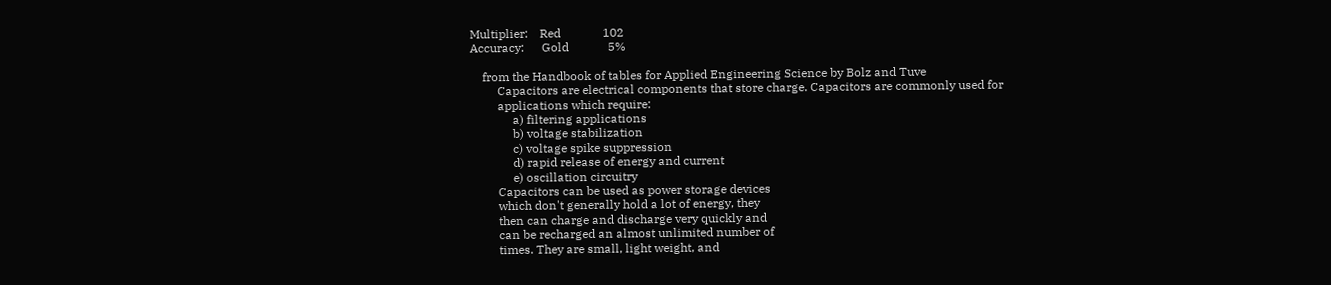Multiplier:    Red              102
Accuracy:      Gold             5%

    from the Handbook of tables for Applied Engineering Science by Bolz and Tuve
         Capacitors are electrical components that store charge. Capacitors are commonly used for
         applications which require:
              a) filtering applications
              b) voltage stabilization
              c) voltage spike suppression
              d) rapid release of energy and current
              e) oscillation circuitry
         Capacitors can be used as power storage devices
         which don't generally hold a lot of energy, they
         then can charge and discharge very quickly and
         can be recharged an almost unlimited number of
         times. They are small, light weight, and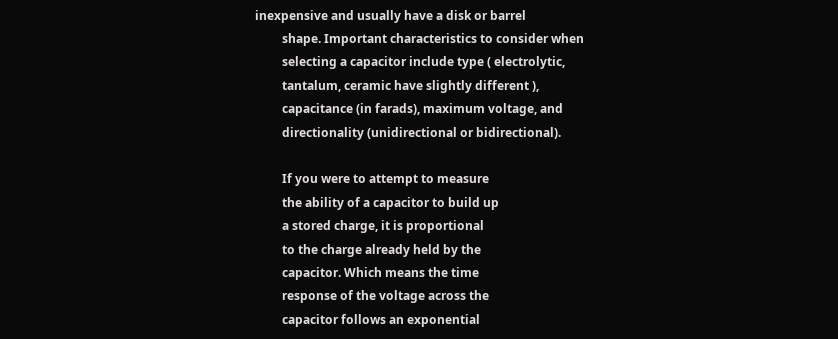inexpensive and usually have a disk or barrel
         shape. Important characteristics to consider when
         selecting a capacitor include type ( electrolytic,
         tantalum, ceramic have slightly different ),
         capacitance (in farads), maximum voltage, and
         directionality (unidirectional or bidirectional).

         If you were to attempt to measure
         the ability of a capacitor to build up
         a stored charge, it is proportional
         to the charge already held by the
         capacitor. Which means the time
         response of the voltage across the
         capacitor follows an exponential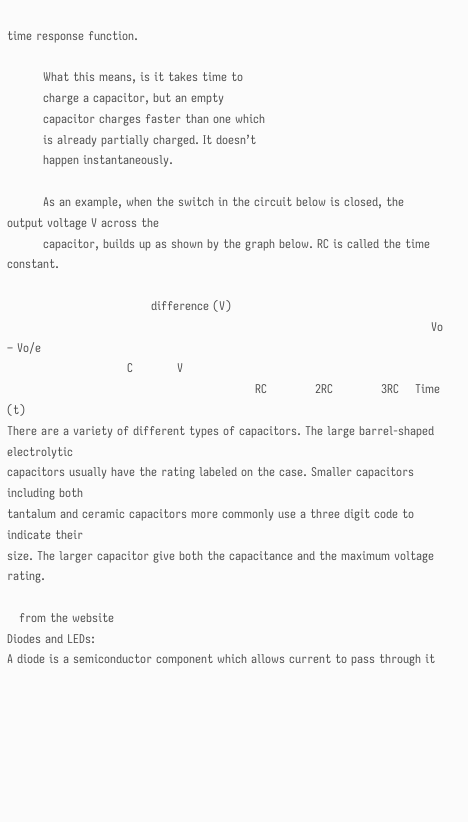time response function.

         What this means, is it takes time to
         charge a capacitor, but an empty
         capacitor charges faster than one which
         is already partially charged. It doesn’t
         happen instantaneously.

         As an example, when the switch in the circuit below is closed, the output voltage V across the
         capacitor, builds up as shown by the graph below. RC is called the time constant.

                                    difference (V)
                                                                                                          Vo – Vo/e
                              C           V
                                                              RC            2RC            3RC    Time (t)
There are a variety of different types of capacitors. The large barrel-shaped electrolytic
capacitors usually have the rating labeled on the case. Smaller capacitors including both
tantalum and ceramic capacitors more commonly use a three digit code to indicate their
size. The larger capacitor give both the capacitance and the maximum voltage rating.

   from the website
Diodes and LEDs:
A diode is a semiconductor component which allows current to pass through it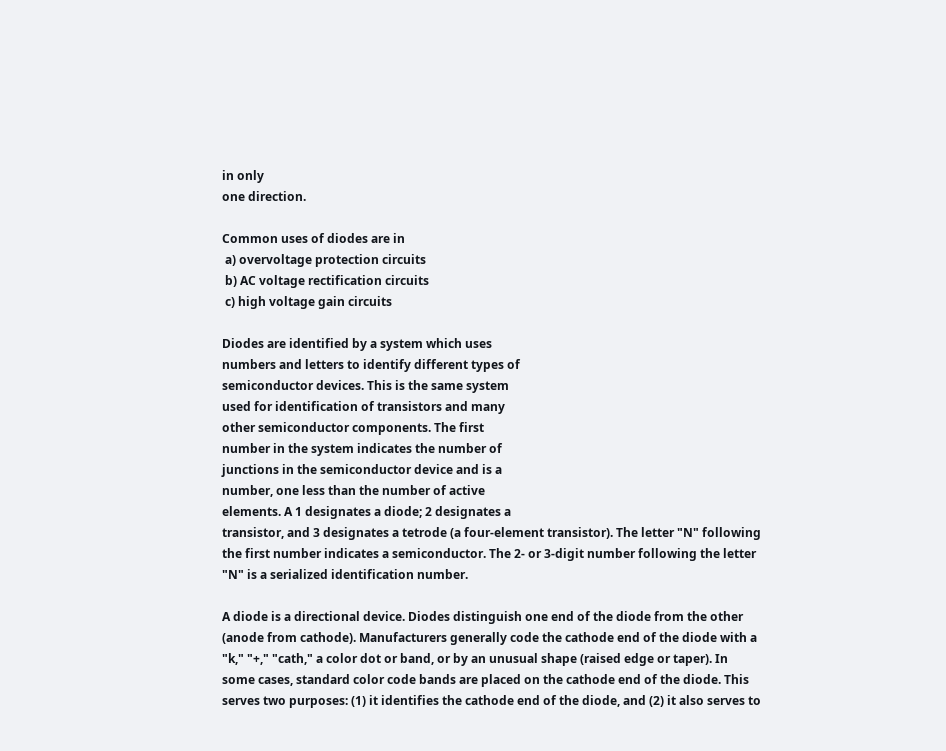in only
one direction.

Common uses of diodes are in
 a) overvoltage protection circuits
 b) AC voltage rectification circuits
 c) high voltage gain circuits

Diodes are identified by a system which uses
numbers and letters to identify different types of
semiconductor devices. This is the same system
used for identification of transistors and many
other semiconductor components. The first
number in the system indicates the number of
junctions in the semiconductor device and is a
number, one less than the number of active
elements. A 1 designates a diode; 2 designates a
transistor, and 3 designates a tetrode (a four-element transistor). The letter "N" following
the first number indicates a semiconductor. The 2- or 3-digit number following the letter
"N" is a serialized identification number.

A diode is a directional device. Diodes distinguish one end of the diode from the other
(anode from cathode). Manufacturers generally code the cathode end of the diode with a
"k," "+," "cath," a color dot or band, or by an unusual shape (raised edge or taper). In
some cases, standard color code bands are placed on the cathode end of the diode. This
serves two purposes: (1) it identifies the cathode end of the diode, and (2) it also serves to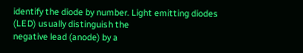identify the diode by number. Light emitting diodes (LED) usually distinguish the
negative lead (anode) by a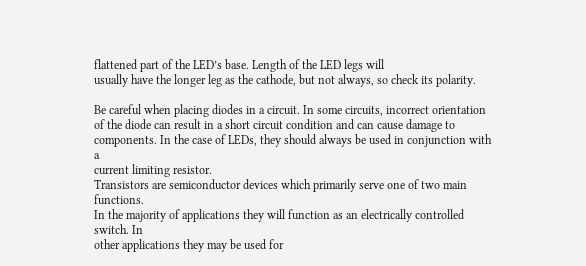flattened part of the LED’s base. Length of the LED legs will
usually have the longer leg as the cathode, but not always, so check its polarity.

Be careful when placing diodes in a circuit. In some circuits, incorrect orientation
of the diode can result in a short circuit condition and can cause damage to
components. In the case of LEDs, they should always be used in conjunction with a
current limiting resistor.
Transistors are semiconductor devices which primarily serve one of two main functions.
In the majority of applications they will function as an electrically controlled switch. In
other applications they may be used for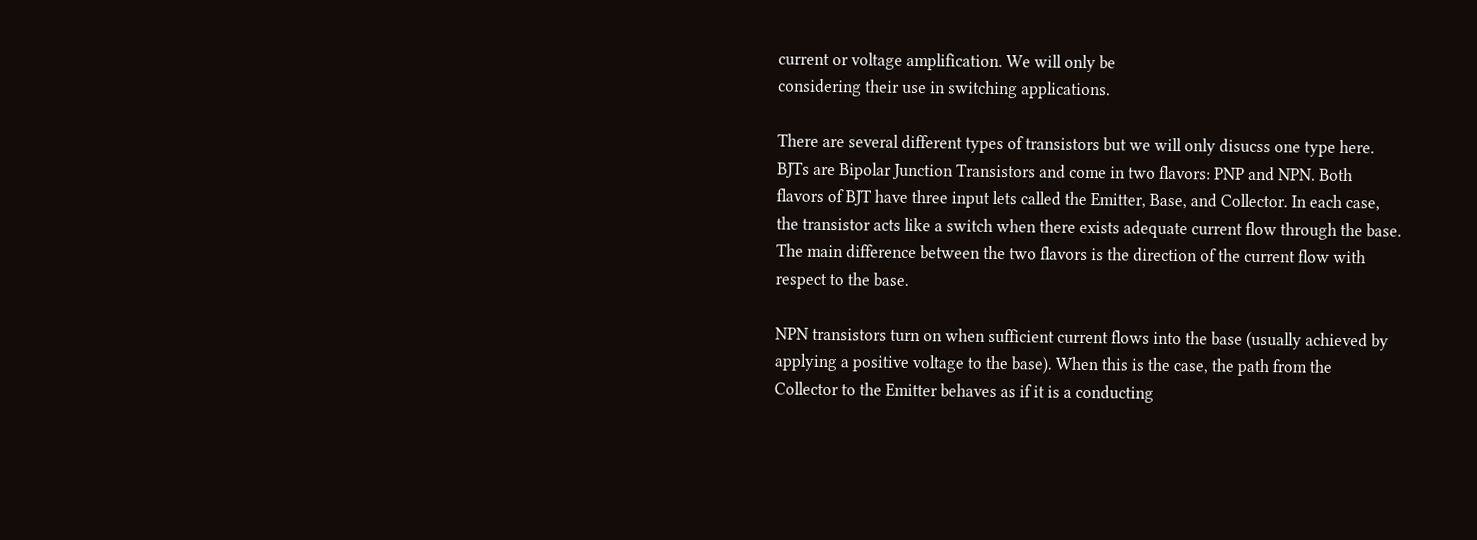current or voltage amplification. We will only be
considering their use in switching applications.

There are several different types of transistors but we will only disucss one type here.
BJTs are Bipolar Junction Transistors and come in two flavors: PNP and NPN. Both
flavors of BJT have three input lets called the Emitter, Base, and Collector. In each case,
the transistor acts like a switch when there exists adequate current flow through the base.
The main difference between the two flavors is the direction of the current flow with
respect to the base.

NPN transistors turn on when sufficient current flows into the base (usually achieved by
applying a positive voltage to the base). When this is the case, the path from the
Collector to the Emitter behaves as if it is a conducting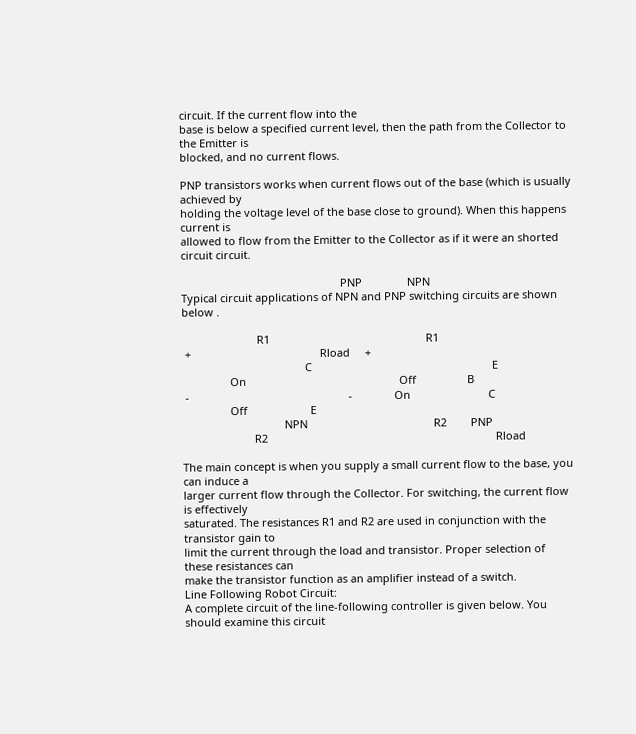circuit. If the current flow into the
base is below a specified current level, then the path from the Collector to the Emitter is
blocked, and no current flows.

PNP transistors works when current flows out of the base (which is usually achieved by
holding the voltage level of the base close to ground). When this happens current is
allowed to flow from the Emitter to the Collector as if it were an shorted circuit circuit.

                                                     PNP               NPN
Typical circuit applications of NPN and PNP switching circuits are shown below .

                         R1                                                    R1
 +                                           Rload     +
                                         C                                                            E
                On                                                   Off                 B
 -                                                     -              On                          C
                Off                     E
                                  NPN                                          R2        PNP
                        R2                                                                            Rload

The main concept is when you supply a small current flow to the base, you can induce a
larger current flow through the Collector. For switching, the current flow is effectively
saturated. The resistances R1 and R2 are used in conjunction with the transistor gain to
limit the current through the load and transistor. Proper selection of these resistances can
make the transistor function as an amplifier instead of a switch.
Line Following Robot Circuit:
A complete circuit of the line-following controller is given below. You should examine this circuit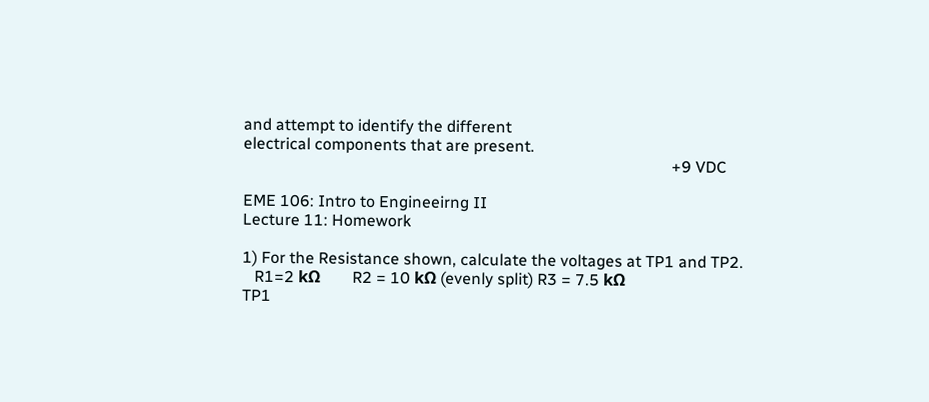and attempt to identify the different
electrical components that are present.
                                                                                                           +9 VDC

EME 106: Intro to Engineeirng II
Lecture 11: Homework

1) For the Resistance shown, calculate the voltages at TP1 and TP2.
   R1=2 kΩ        R2 = 10 kΩ (evenly split) R3 = 7.5 kΩ                                                  TP1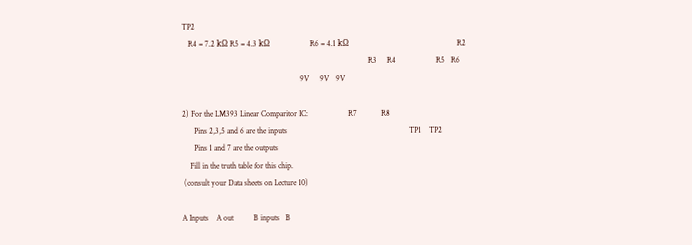TP2
   R4 = 7.2 kΩ R5 = 4.3 kΩ                    R6 = 4.1 kΩ                                                      R2
                                                                                             R3     R4                    R5   R6
                                                           9V     9V   9V

2) For the LM393 Linear Comparitor IC:                    R7            R8
      Pins 2,3,5 and 6 are the inputs                                                             TP1    TP2
      Pins 1 and 7 are the outputs
    Fill in the truth table for this chip.
 (consult your Data sheets on Lecture 10)

A Inputs    A out          B inputs   B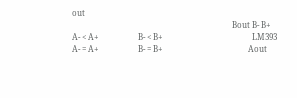out
                                                                                Bout B- B+
A- < A+                    B- < B+                                             LM393
A- = A+                    B- = B+                                           Aout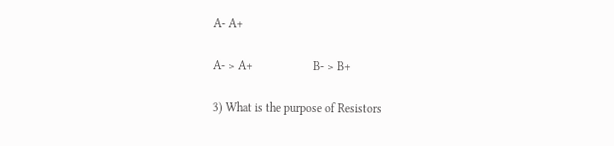A- A+

A- > A+                    B- > B+

3) What is the purpose of Resistors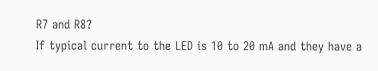R7 and R8?
If typical current to the LED is 10 to 20 mA and they have a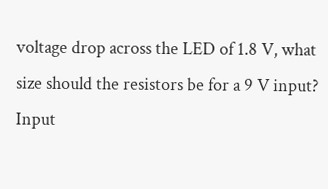voltage drop across the LED of 1.8 V, what size should the resistors be for a 9 V input?                                       Input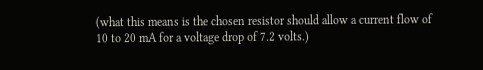(what this means is the chosen resistor should allow a current flow of
10 to 20 mA for a voltage drop of 7.2 volts.)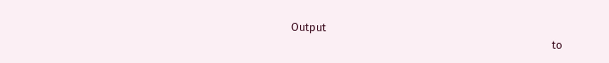Output
                                                                                       to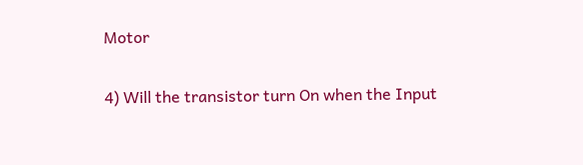Motor

4) Will the transistor turn On when the Input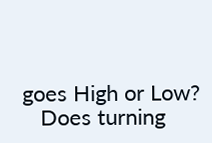goes High or Low?
   Does turning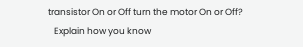transistor On or Off turn the motor On or Off?
   Explain how you know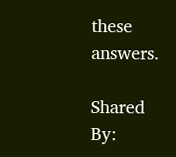these answers.

Shared By: